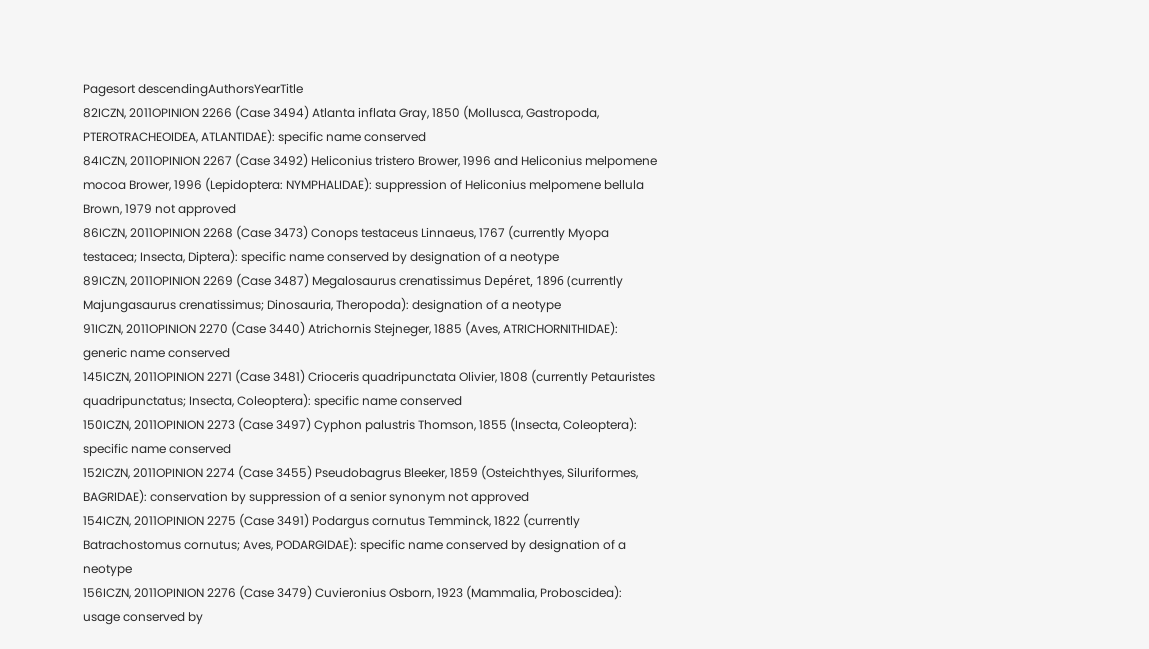Pagesort descendingAuthorsYearTitle
82ICZN, 2011OPINION 2266 (Case 3494) Atlanta inflata Gray, 1850 (Mollusca, Gastropoda, PTEROTRACHEOIDEA, ATLANTIDAE): specific name conserved
84ICZN, 2011OPINION 2267 (Case 3492) Heliconius tristero Brower, 1996 and Heliconius melpomene mocoa Brower, 1996 (Lepidoptera: NYMPHALIDAE): suppression of Heliconius melpomene bellula Brown, 1979 not approved
86ICZN, 2011OPINION 2268 (Case 3473) Conops testaceus Linnaeus, 1767 (currently Myopa testacea; Insecta, Diptera): specific name conserved by designation of a neotype
89ICZN, 2011OPINION 2269 (Case 3487) Megalosaurus crenatissimus Depéret, 1896 (currently Majungasaurus crenatissimus; Dinosauria, Theropoda): designation of a neotype
91ICZN, 2011OPINION 2270 (Case 3440) Atrichornis Stejneger, 1885 (Aves, ATRICHORNITHIDAE): generic name conserved
145ICZN, 2011OPINION 2271 (Case 3481) Crioceris quadripunctata Olivier, 1808 (currently Petauristes quadripunctatus; Insecta, Coleoptera): specific name conserved
150ICZN, 2011OPINION 2273 (Case 3497) Cyphon palustris Thomson, 1855 (Insecta, Coleoptera): specific name conserved
152ICZN, 2011OPINION 2274 (Case 3455) Pseudobagrus Bleeker, 1859 (Osteichthyes, Siluriformes, BAGRIDAE): conservation by suppression of a senior synonym not approved
154ICZN, 2011OPINION 2275 (Case 3491) Podargus cornutus Temminck, 1822 (currently Batrachostomus cornutus; Aves, PODARGIDAE): specific name conserved by designation of a neotype
156ICZN, 2011OPINION 2276 (Case 3479) Cuvieronius Osborn, 1923 (Mammalia, Proboscidea): usage conserved by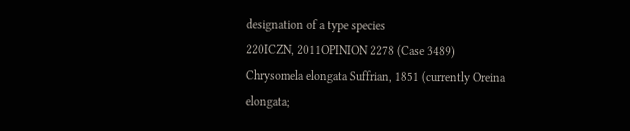designation of a type species
220ICZN, 2011OPINION 2278 (Case 3489) Chrysomela elongata Suffrian, 1851 (currently Oreina elongata;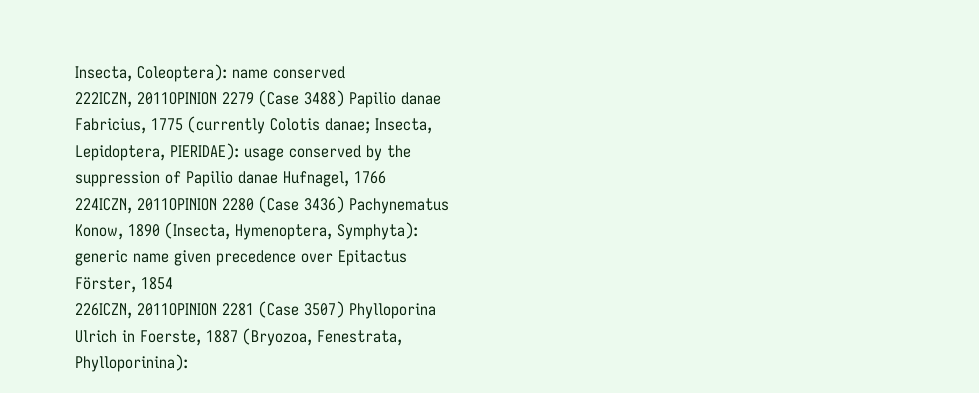Insecta, Coleoptera): name conserved
222ICZN, 2011OPINION 2279 (Case 3488) Papilio danae Fabricius, 1775 (currently Colotis danae; Insecta, Lepidoptera, PIERIDAE): usage conserved by the suppression of Papilio danae Hufnagel, 1766
224ICZN, 2011OPINION 2280 (Case 3436) Pachynematus Konow, 1890 (Insecta, Hymenoptera, Symphyta): generic name given precedence over Epitactus Förster, 1854
226ICZN, 2011OPINION 2281 (Case 3507) Phylloporina Ulrich in Foerste, 1887 (Bryozoa, Fenestrata, Phylloporinina):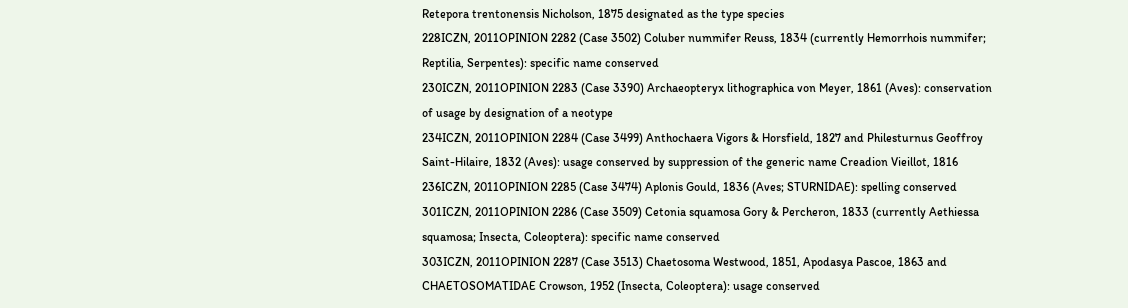Retepora trentonensis Nicholson, 1875 designated as the type species
228ICZN, 2011OPINION 2282 (Case 3502) Coluber nummifer Reuss, 1834 (currently Hemorrhois nummifer; Reptilia, Serpentes): specific name conserved
230ICZN, 2011OPINION 2283 (Case 3390) Archaeopteryx lithographica von Meyer, 1861 (Aves): conservation of usage by designation of a neotype
234ICZN, 2011OPINION 2284 (Case 3499) Anthochaera Vigors & Horsfield, 1827 and Philesturnus Geoffroy Saint-Hilaire, 1832 (Aves): usage conserved by suppression of the generic name Creadion Vieillot, 1816
236ICZN, 2011OPINION 2285 (Case 3474) Aplonis Gould, 1836 (Aves; STURNIDAE): spelling conserved
301ICZN, 2011OPINION 2286 (Case 3509) Cetonia squamosa Gory & Percheron, 1833 (currently Aethiessa squamosa; Insecta, Coleoptera): specific name conserved
303ICZN, 2011OPINION 2287 (Case 3513) Chaetosoma Westwood, 1851, Apodasya Pascoe, 1863 and CHAETOSOMATIDAE Crowson, 1952 (Insecta, Coleoptera): usage conserved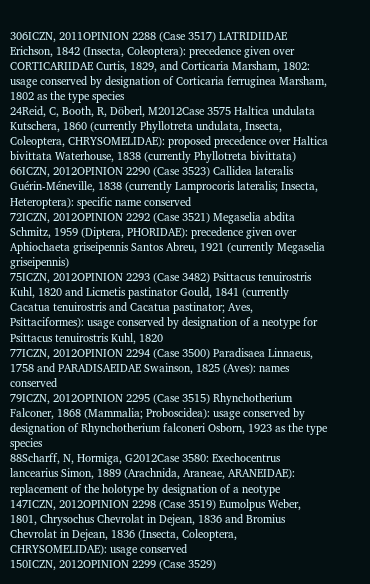306ICZN, 2011OPINION 2288 (Case 3517) LATRIDIIDAE Erichson, 1842 (Insecta, Coleoptera): precedence given over CORTICARIIDAE Curtis, 1829, and Corticaria Marsham, 1802: usage conserved by designation of Corticaria ferruginea Marsham, 1802 as the type species
24Reid, C, Booth, R, Döberl, M2012Case 3575 Haltica undulata Kutschera, 1860 (currently Phyllotreta undulata, Insecta, Coleoptera, CHRYSOMELIDAE): proposed precedence over Haltica bivittata Waterhouse, 1838 (currently Phyllotreta bivittata)
66ICZN, 2012OPINION 2290 (Case 3523) Callidea lateralis Guérin-Méneville, 1838 (currently Lamprocoris lateralis; Insecta, Heteroptera): specific name conserved
72ICZN, 2012OPINION 2292 (Case 3521) Megaselia abdita Schmitz, 1959 (Diptera, PHORIDAE): precedence given over Aphiochaeta griseipennis Santos Abreu, 1921 (currently Megaselia griseipennis)
75ICZN, 2012OPINION 2293 (Case 3482) Psittacus tenuirostris Kuhl, 1820 and Licmetis pastinator Gould, 1841 (currently Cacatua tenuirostris and Cacatua pastinator; Aves, Psittaciformes): usage conserved by designation of a neotype for Psittacus tenuirostris Kuhl, 1820
77ICZN, 2012OPINION 2294 (Case 3500) Paradisaea Linnaeus, 1758 and PARADISAEIDAE Swainson, 1825 (Aves): names conserved
79ICZN, 2012OPINION 2295 (Case 3515) Rhynchotherium Falconer, 1868 (Mammalia; Proboscidea): usage conserved by designation of Rhynchotherium falconeri Osborn, 1923 as the type species
88Scharff, N, Hormiga, G2012Case 3580: Exechocentrus lancearius Simon, 1889 (Arachnida, Araneae, ARANEIDAE): replacement of the holotype by designation of a neotype
147ICZN, 2012OPINION 2298 (Case 3519) Eumolpus Weber, 1801, Chrysochus Chevrolat in Dejean, 1836 and Bromius Chevrolat in Dejean, 1836 (Insecta, Coleoptera, CHRYSOMELIDAE): usage conserved
150ICZN, 2012OPINION 2299 (Case 3529)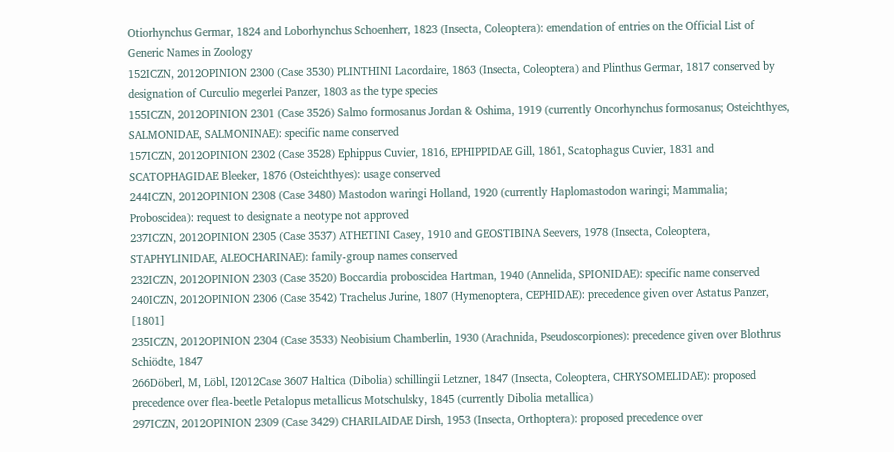Otiorhynchus Germar, 1824 and Loborhynchus Schoenherr, 1823 (Insecta, Coleoptera): emendation of entries on the Official List of Generic Names in Zoology
152ICZN, 2012OPINION 2300 (Case 3530) PLINTHINI Lacordaire, 1863 (Insecta, Coleoptera) and Plinthus Germar, 1817 conserved by designation of Curculio megerlei Panzer, 1803 as the type species
155ICZN, 2012OPINION 2301 (Case 3526) Salmo formosanus Jordan & Oshima, 1919 (currently Oncorhynchus formosanus; Osteichthyes, SALMONIDAE, SALMONINAE): specific name conserved
157ICZN, 2012OPINION 2302 (Case 3528) Ephippus Cuvier, 1816, EPHIPPIDAE Gill, 1861, Scatophagus Cuvier, 1831 and SCATOPHAGIDAE Bleeker, 1876 (Osteichthyes): usage conserved
244ICZN, 2012OPINION 2308 (Case 3480) Mastodon waringi Holland, 1920 (currently Haplomastodon waringi; Mammalia; Proboscidea): request to designate a neotype not approved
237ICZN, 2012OPINION 2305 (Case 3537) ATHETINI Casey, 1910 and GEOSTIBINA Seevers, 1978 (Insecta, Coleoptera, STAPHYLINIDAE, ALEOCHARINAE): family-group names conserved
232ICZN, 2012OPINION 2303 (Case 3520) Boccardia proboscidea Hartman, 1940 (Annelida, SPIONIDAE): specific name conserved
240ICZN, 2012OPINION 2306 (Case 3542) Trachelus Jurine, 1807 (Hymenoptera, CEPHIDAE): precedence given over Astatus Panzer, [1801]
235ICZN, 2012OPINION 2304 (Case 3533) Neobisium Chamberlin, 1930 (Arachnida, Pseudoscorpiones): precedence given over Blothrus Schiödte, 1847
266Döberl, M, Löbl, I2012Case 3607 Haltica (Dibolia) schillingii Letzner, 1847 (Insecta, Coleoptera, CHRYSOMELIDAE): proposed precedence over flea-beetle Petalopus metallicus Motschulsky, 1845 (currently Dibolia metallica)
297ICZN, 2012OPINION 2309 (Case 3429) CHARILAIDAE Dirsh, 1953 (Insecta, Orthoptera): proposed precedence over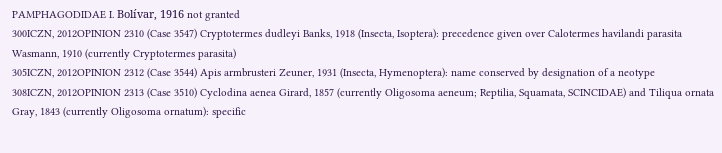PAMPHAGODIDAE I. Bolívar, 1916 not granted
300ICZN, 2012OPINION 2310 (Case 3547) Cryptotermes dudleyi Banks, 1918 (Insecta, Isoptera): precedence given over Calotermes havilandi parasita Wasmann, 1910 (currently Cryptotermes parasita)
305ICZN, 2012OPINION 2312 (Case 3544) Apis armbrusteri Zeuner, 1931 (Insecta, Hymenoptera): name conserved by designation of a neotype
308ICZN, 2012OPINION 2313 (Case 3510) Cyclodina aenea Girard, 1857 (currently Oligosoma aeneum; Reptilia, Squamata, SCINCIDAE) and Tiliqua ornata Gray, 1843 (currently Oligosoma ornatum): specific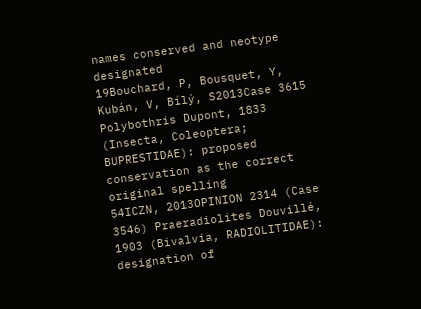names conserved and neotype designated
19Bouchard, P, Bousquet, Y, Kubán, V, Bílý, S2013Case 3615 Polybothris Dupont, 1833 (Insecta, Coleoptera; BUPRESTIDAE): proposed conservation as the correct original spelling
54ICZN, 2013OPINION 2314 (Case 3546) Praeradiolites Douvillé, 1903 (Bivalvia, RADIOLITIDAE): designation of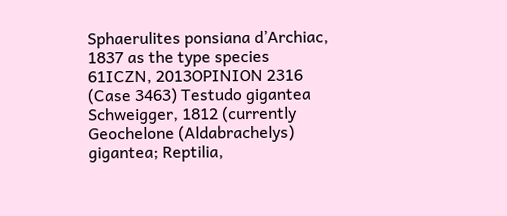Sphaerulites ponsiana d’Archiac, 1837 as the type species
61ICZN, 2013OPINION 2316 (Case 3463) Testudo gigantea Schweigger, 1812 (currently Geochelone (Aldabrachelys) gigantea; Reptilia,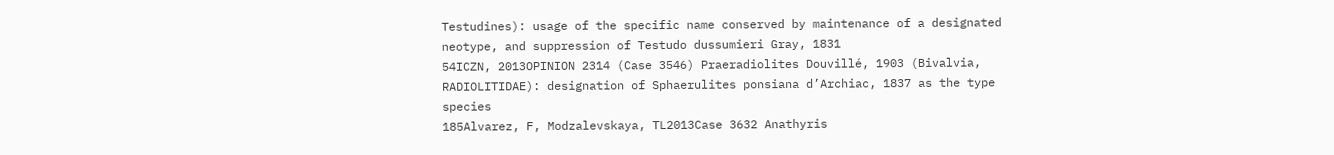Testudines): usage of the specific name conserved by maintenance of a designated neotype, and suppression of Testudo dussumieri Gray, 1831
54ICZN, 2013OPINION 2314 (Case 3546) Praeradiolites Douvillé, 1903 (Bivalvia, RADIOLITIDAE): designation of Sphaerulites ponsiana d’Archiac, 1837 as the type species
185Alvarez, F, Modzalevskaya, TL2013Case 3632 Anathyris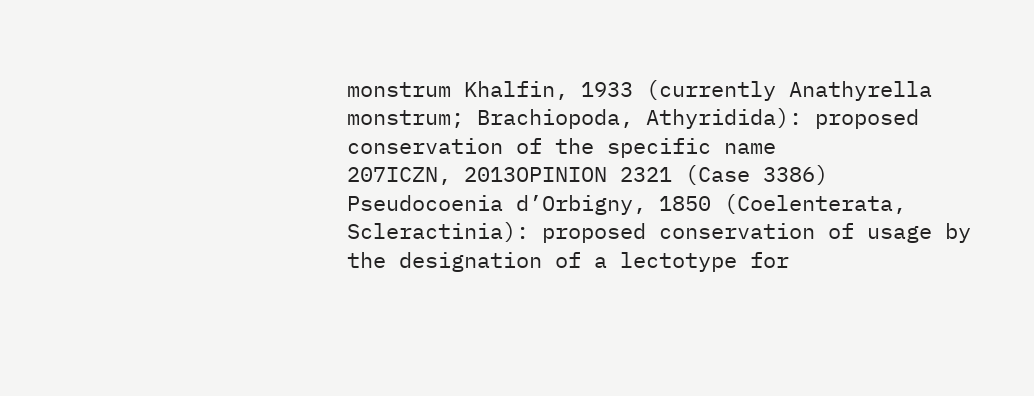monstrum Khalfin, 1933 (currently Anathyrella monstrum; Brachiopoda, Athyridida): proposed conservation of the specific name
207ICZN, 2013OPINION 2321 (Case 3386) Pseudocoenia d’Orbigny, 1850 (Coelenterata, Scleractinia): proposed conservation of usage by the designation of a lectotype for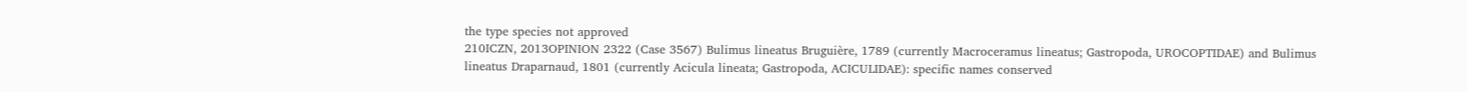the type species not approved
210ICZN, 2013OPINION 2322 (Case 3567) Bulimus lineatus Bruguière, 1789 (currently Macroceramus lineatus; Gastropoda, UROCOPTIDAE) and Bulimus lineatus Draparnaud, 1801 (currently Acicula lineata; Gastropoda, ACICULIDAE): specific names conserved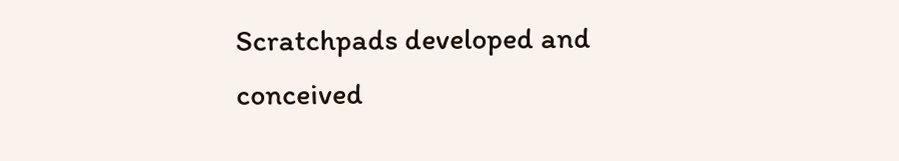Scratchpads developed and conceived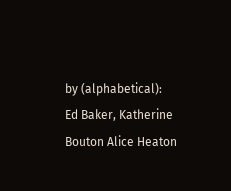by (alphabetical): Ed Baker, Katherine Bouton Alice Heaton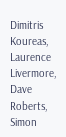Dimitris Koureas, Laurence Livermore, Dave Roberts, Simon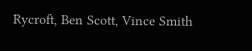Rycroft, Ben Scott, Vince Smith